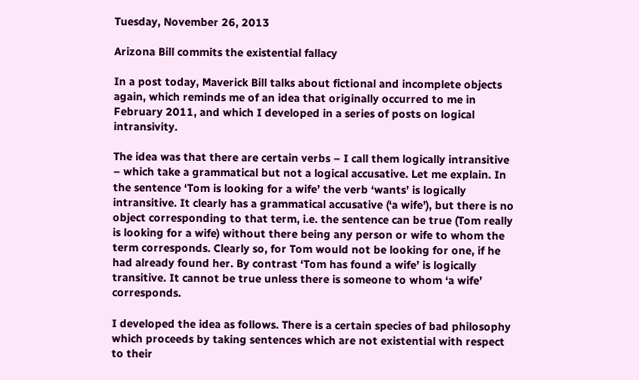Tuesday, November 26, 2013

Arizona Bill commits the existential fallacy

In a post today, Maverick Bill talks about fictional and incomplete objects again, which reminds me of an idea that originally occurred to me in February 2011, and which I developed in a series of posts on logical intransivity.

The idea was that there are certain verbs – I call them logically intransitive – which take a grammatical but not a logical accusative. Let me explain. In the sentence ‘Tom is looking for a wife’ the verb ‘wants’ is logically intransitive. It clearly has a grammatical accusative (‘a wife’), but there is no object corresponding to that term, i.e. the sentence can be true (Tom really is looking for a wife) without there being any person or wife to whom the term corresponds. Clearly so, for Tom would not be looking for one, if he had already found her. By contrast ‘Tom has found a wife’ is logically transitive. It cannot be true unless there is someone to whom ‘a wife’ corresponds.

I developed the idea as follows. There is a certain species of bad philosophy which proceeds by taking sentences which are not existential with respect to their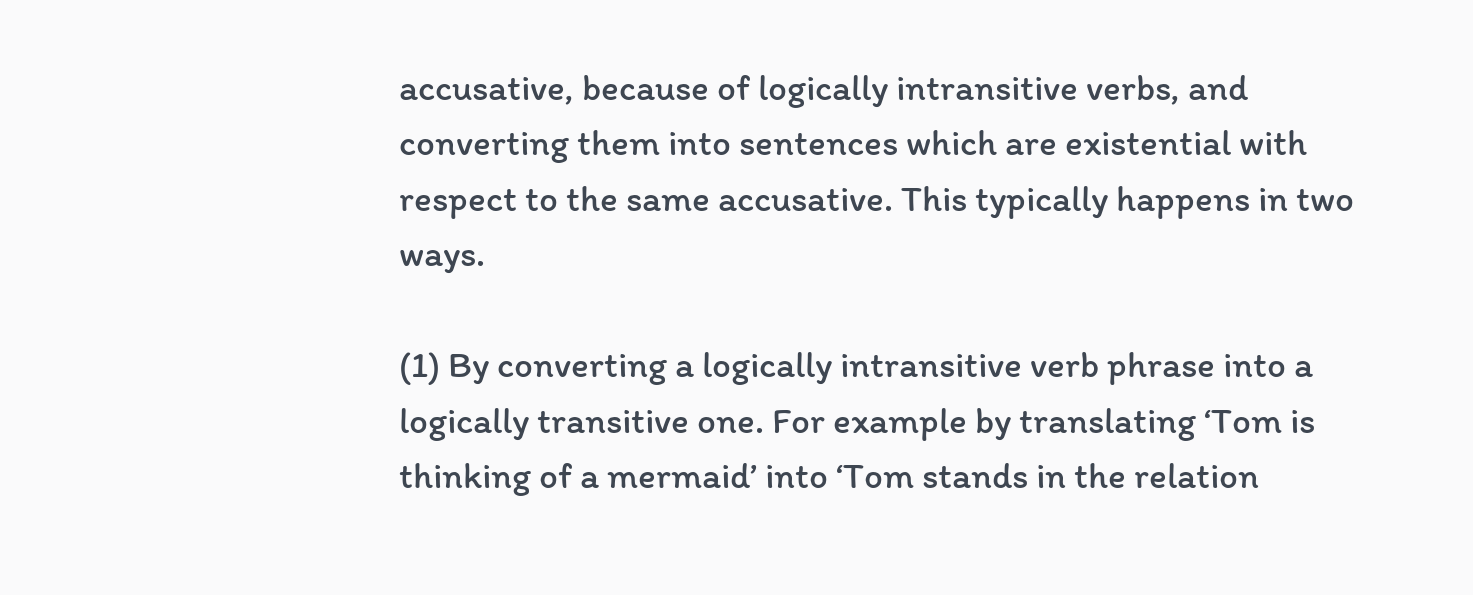accusative, because of logically intransitive verbs, and converting them into sentences which are existential with respect to the same accusative. This typically happens in two ways.

(1) By converting a logically intransitive verb phrase into a logically transitive one. For example by translating ‘Tom is thinking of a mermaid’ into ‘Tom stands in the relation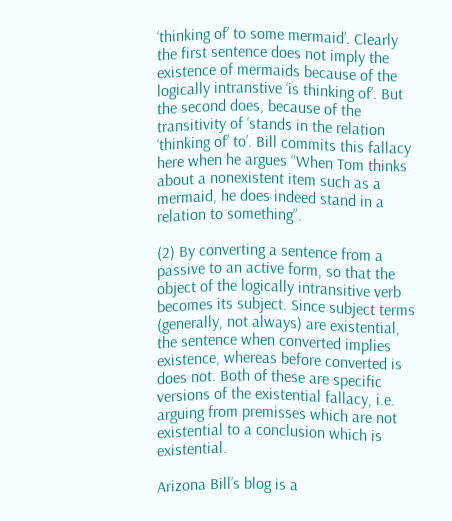‘thinking of’ to some mermaid’. Clearly the first sentence does not imply the existence of mermaids because of the logically intranstive ‘is thinking of’. But the second does, because of the transitivity of ‘stands in the relation ‘thinking of’ to’. Bill commits this fallacy here when he argues “When Tom thinks about a nonexistent item such as a mermaid, he does indeed stand in a relation to something”.

(2) By converting a sentence from a passive to an active form, so that the object of the logically intransitive verb becomes its subject. Since subject terms (generally, not always) are existential, the sentence when converted implies existence, whereas before converted is does not. Both of these are specific versions of the existential fallacy, i.e. arguing from premisses which are not existential to a conclusion which is existential.

Arizona Bill’s blog is a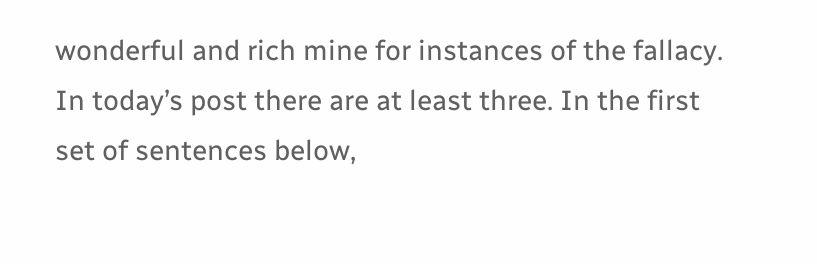wonderful and rich mine for instances of the fallacy. In today’s post there are at least three. In the first set of sentences below,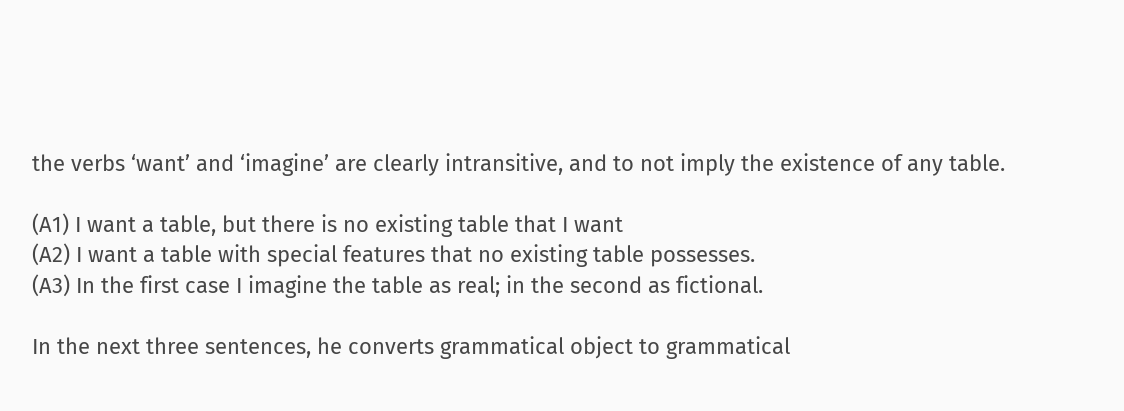the verbs ‘want’ and ‘imagine’ are clearly intransitive, and to not imply the existence of any table.

(A1) I want a table, but there is no existing table that I want
(A2) I want a table with special features that no existing table possesses.
(A3) In the first case I imagine the table as real; in the second as fictional.

In the next three sentences, he converts grammatical object to grammatical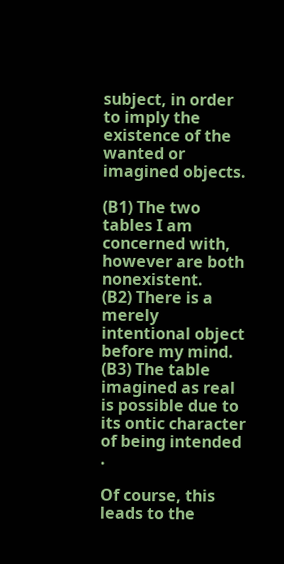subject, in order to imply the existence of the wanted or imagined objects.

(B1) The two tables I am concerned with, however are both nonexistent.
(B2) There is a merely intentional object before my mind.
(B3) The table imagined as real is possible due to its ontic character of being intended .

Of course, this leads to the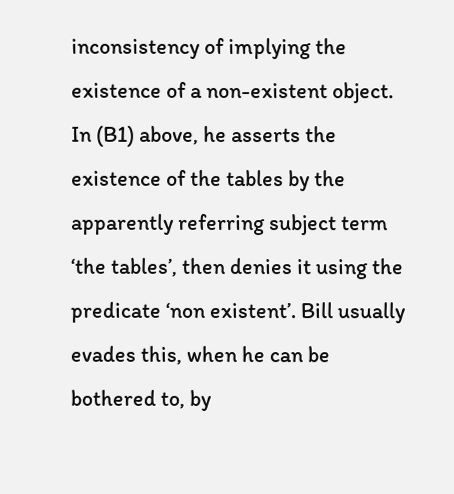inconsistency of implying the existence of a non-existent object. In (B1) above, he asserts the existence of the tables by the apparently referring subject term ‘the tables’, then denies it using the predicate ‘non existent’. Bill usually evades this, when he can be bothered to, by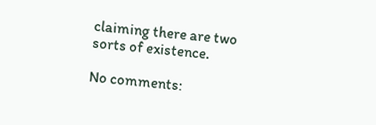claiming there are two sorts of existence.

No comments: